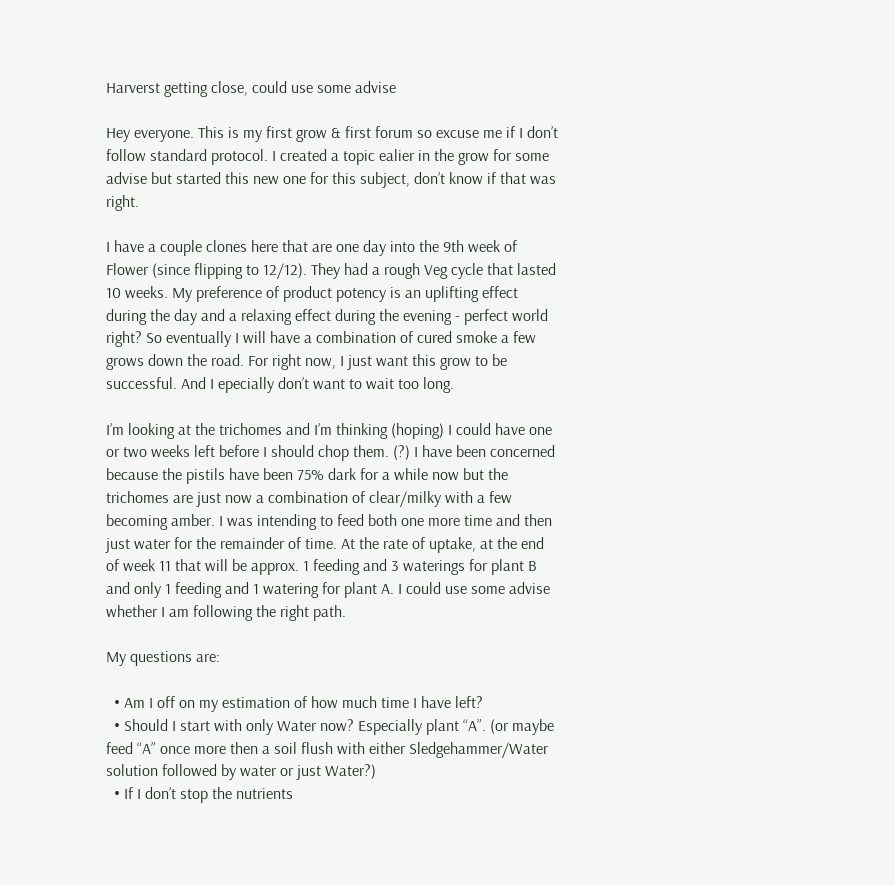Harverst getting close, could use some advise

Hey everyone. This is my first grow & first forum so excuse me if I don’t follow standard protocol. I created a topic ealier in the grow for some advise but started this new one for this subject, don’t know if that was right.

I have a couple clones here that are one day into the 9th week of Flower (since flipping to 12/12). They had a rough Veg cycle that lasted 10 weeks. My preference of product potency is an uplifting effect during the day and a relaxing effect during the evening - perfect world right? So eventually I will have a combination of cured smoke a few grows down the road. For right now, I just want this grow to be successful. And I epecially don’t want to wait too long.

I’m looking at the trichomes and I’m thinking (hoping) I could have one or two weeks left before I should chop them. (?) I have been concerned because the pistils have been 75% dark for a while now but the trichomes are just now a combination of clear/milky with a few becoming amber. I was intending to feed both one more time and then just water for the remainder of time. At the rate of uptake, at the end of week 11 that will be approx. 1 feeding and 3 waterings for plant B and only 1 feeding and 1 watering for plant A. I could use some advise whether I am following the right path.

My questions are:

  • Am I off on my estimation of how much time I have left?
  • Should I start with only Water now? Especially plant “A”. (or maybe feed “A” once more then a soil flush with either Sledgehammer/Water solution followed by water or just Water?)
  • If I don’t stop the nutrients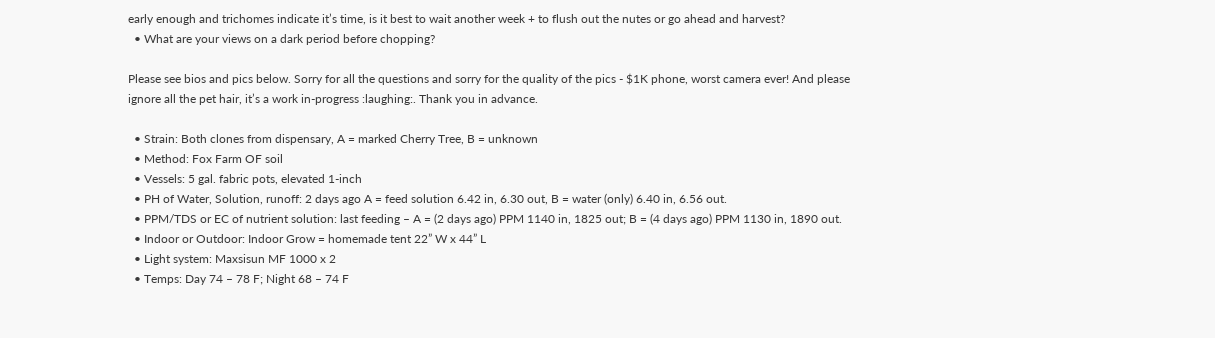early enough and trichomes indicate it’s time, is it best to wait another week + to flush out the nutes or go ahead and harvest?
  • What are your views on a dark period before chopping?

Please see bios and pics below. Sorry for all the questions and sorry for the quality of the pics - $1K phone, worst camera ever! And please ignore all the pet hair, it’s a work in-progress :laughing:. Thank you in advance.

  • Strain: Both clones from dispensary, A = marked Cherry Tree, B = unknown
  • Method: Fox Farm OF soil
  • Vessels: 5 gal. fabric pots, elevated 1-inch
  • PH of Water, Solution, runoff: 2 days ago A = feed solution 6.42 in, 6.30 out, B = water (only) 6.40 in, 6.56 out.
  • PPM/TDS or EC of nutrient solution: last feeding – A = (2 days ago) PPM 1140 in, 1825 out; B = (4 days ago) PPM 1130 in, 1890 out.
  • Indoor or Outdoor: Indoor Grow = homemade tent 22” W x 44” L
  • Light system: Maxsisun MF 1000 x 2
  • Temps: Day 74 – 78 F; Night 68 – 74 F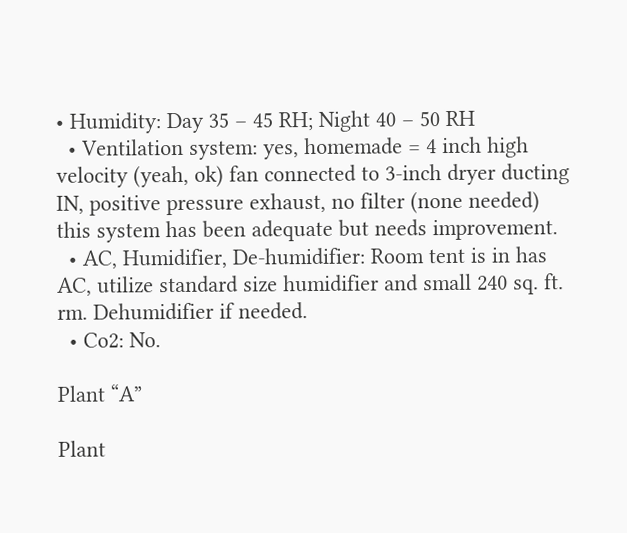• Humidity: Day 35 – 45 RH; Night 40 – 50 RH
  • Ventilation system: yes, homemade = 4 inch high velocity (yeah, ok) fan connected to 3-inch dryer ducting IN, positive pressure exhaust, no filter (none needed) this system has been adequate but needs improvement.
  • AC, Humidifier, De-humidifier: Room tent is in has AC, utilize standard size humidifier and small 240 sq. ft. rm. Dehumidifier if needed.
  • Co2: No.

Plant “A”

Plant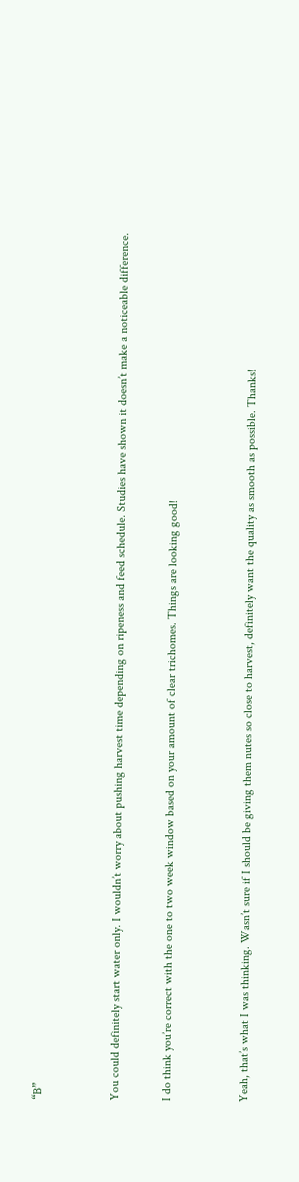“B”


You could definitely start water only. I wouldn’t worry about pushing harvest time depending on ripeness and feed schedule. Studies have shown it doesn’t make a noticeable difference.

I do think you’re correct with the one to two week window based on your amount of clear trichomes. Things are looking good!


Yeah, that’s what I was thinking. Wasn’t sure if I should be giving them nutes so close to harvest, definitely want the quality as smooth as possible. Thanks!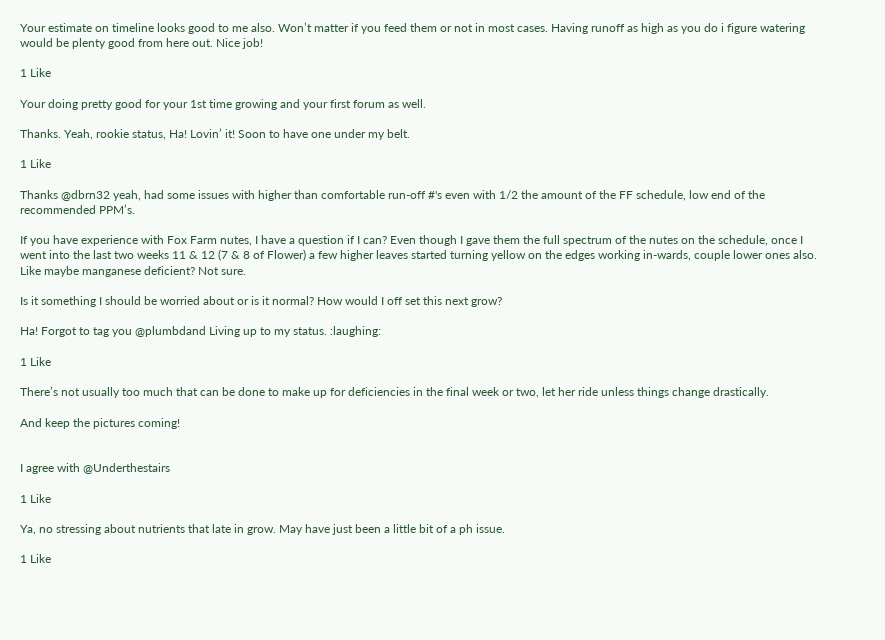Your estimate on timeline looks good to me also. Won’t matter if you feed them or not in most cases. Having runoff as high as you do i figure watering would be plenty good from here out. Nice job!

1 Like

Your doing pretty good for your 1st time growing and your first forum as well.

Thanks. Yeah, rookie status, Ha! Lovin’ it! Soon to have one under my belt.

1 Like

Thanks @dbrn32 yeah, had some issues with higher than comfortable run-off #'s even with 1/2 the amount of the FF schedule, low end of the recommended PPM’s.

If you have experience with Fox Farm nutes, I have a question if I can? Even though I gave them the full spectrum of the nutes on the schedule, once I went into the last two weeks 11 & 12 (7 & 8 of Flower) a few higher leaves started turning yellow on the edges working in-wards, couple lower ones also. Like maybe manganese deficient? Not sure.

Is it something I should be worried about or is it normal? How would I off set this next grow?

Ha! Forgot to tag you @plumbdand Living up to my status. :laughing:

1 Like

There’s not usually too much that can be done to make up for deficiencies in the final week or two, let her ride unless things change drastically.

And keep the pictures coming!


I agree with @Underthestairs

1 Like

Ya, no stressing about nutrients that late in grow. May have just been a little bit of a ph issue.

1 Like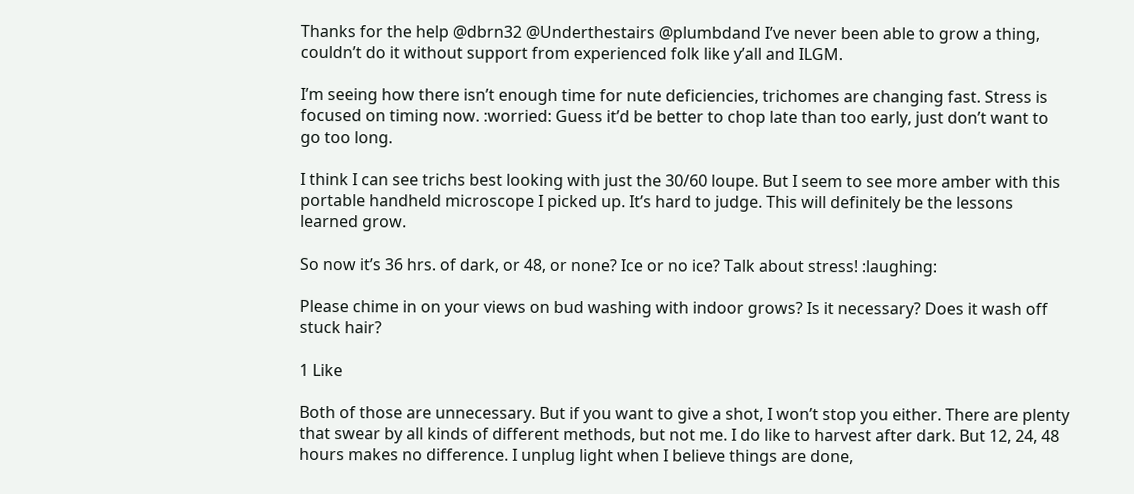Thanks for the help @dbrn32 @Underthestairs @plumbdand I’ve never been able to grow a thing, couldn’t do it without support from experienced folk like y’all and ILGM.

I’m seeing how there isn’t enough time for nute deficiencies, trichomes are changing fast. Stress is focused on timing now. :worried: Guess it’d be better to chop late than too early, just don’t want to go too long.

I think I can see trichs best looking with just the 30/60 loupe. But I seem to see more amber with this portable handheld microscope I picked up. It’s hard to judge. This will definitely be the lessons learned grow.

So now it’s 36 hrs. of dark, or 48, or none? Ice or no ice? Talk about stress! :laughing:

Please chime in on your views on bud washing with indoor grows? Is it necessary? Does it wash off stuck hair?

1 Like

Both of those are unnecessary. But if you want to give a shot, I won’t stop you either. There are plenty that swear by all kinds of different methods, but not me. I do like to harvest after dark. But 12, 24, 48 hours makes no difference. I unplug light when I believe things are done,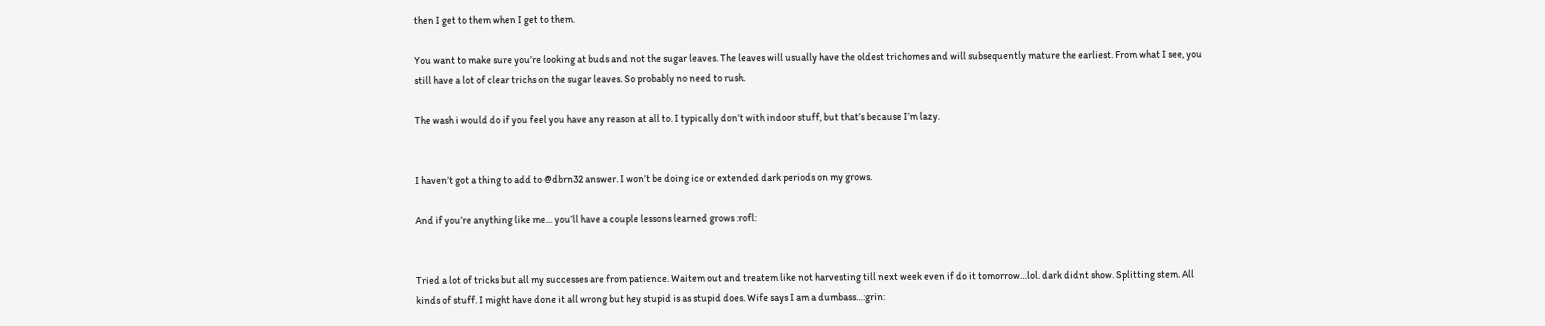then I get to them when I get to them.

You want to make sure you’re looking at buds and not the sugar leaves. The leaves will usually have the oldest trichomes and will subsequently mature the earliest. From what I see, you still have a lot of clear trichs on the sugar leaves. So probably no need to rush.

The wash i would do if you feel you have any reason at all to. I typically don’t with indoor stuff, but that’s because I’m lazy.


I haven’t got a thing to add to @dbrn32 answer. I won’t be doing ice or extended dark periods on my grows.

And if you’re anything like me… you’ll have a couple lessons learned grows :rofl:


Tried a lot of tricks but all my successes are from patience. Waitem out and treatem like not harvesting till next week even if do it tomorrow…lol. dark didnt show. Splitting stem. All kinds of stuff. I might have done it all wrong but hey stupid is as stupid does. Wife says I am a dumbass…:grin: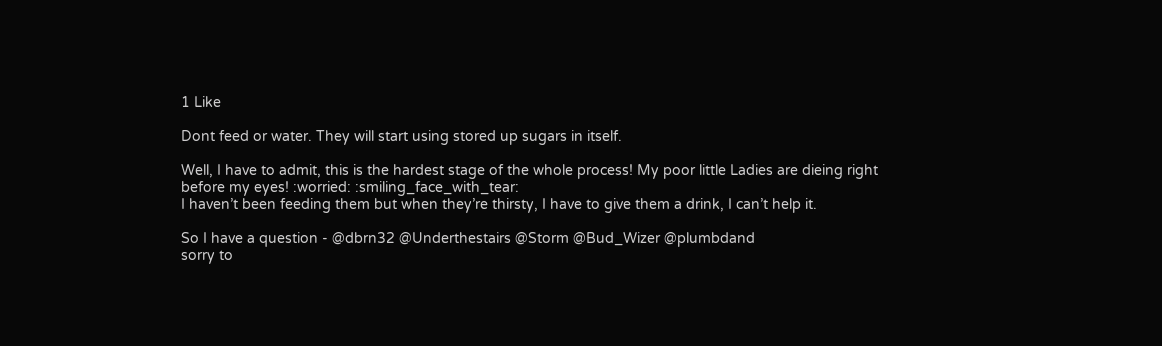1 Like

Dont feed or water. They will start using stored up sugars in itself.

Well, I have to admit, this is the hardest stage of the whole process! My poor little Ladies are dieing right before my eyes! :worried: :smiling_face_with_tear:
I haven’t been feeding them but when they’re thirsty, I have to give them a drink, I can’t help it.

So I have a question - @dbrn32 @Underthestairs @Storm @Bud_Wizer @plumbdand
sorry to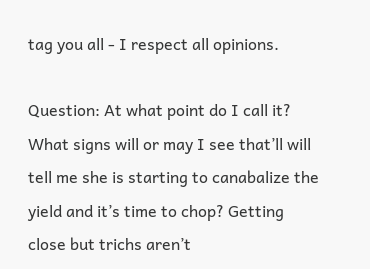tag you all - I respect all opinions.

Question: At what point do I call it? What signs will or may I see that’ll will tell me she is starting to canabalize the yield and it’s time to chop? Getting close but trichs aren’t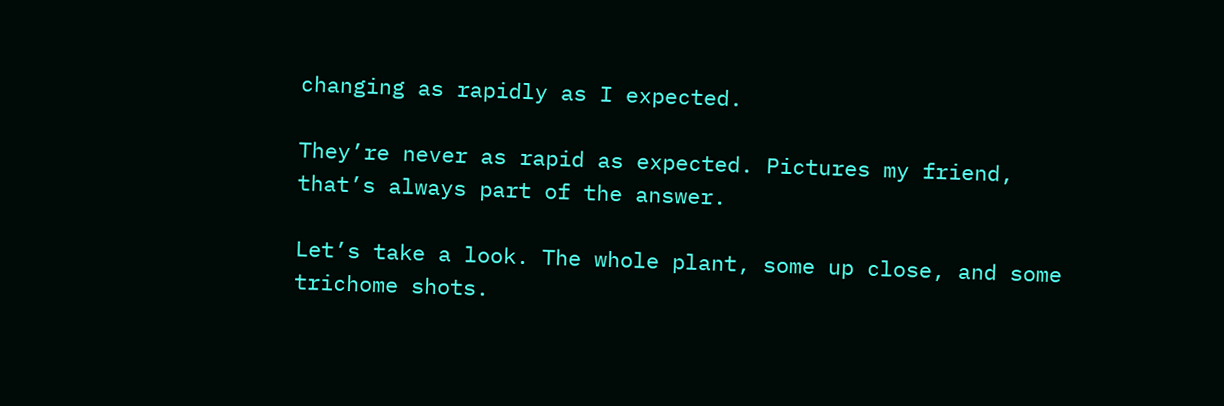changing as rapidly as I expected.

They’re never as rapid as expected. Pictures my friend, that’s always part of the answer.

Let’s take a look. The whole plant, some up close, and some trichome shots.